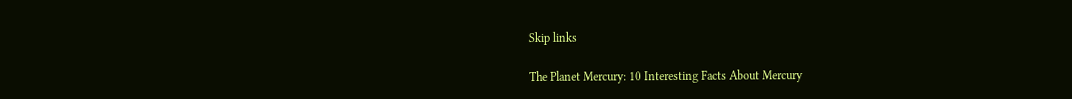Skip links

The Planet Mercury: 10 Interesting Facts About Mercury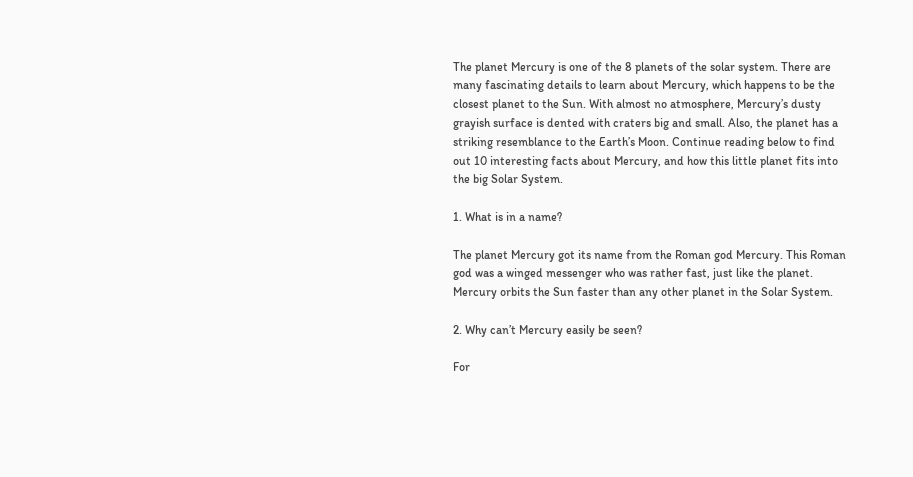The planet Mercury is one of the 8 planets of the solar system. There are many fascinating details to learn about Mercury, which happens to be the closest planet to the Sun. With almost no atmosphere, Mercury’s dusty grayish surface is dented with craters big and small. Also, the planet has a striking resemblance to the Earth’s Moon. Continue reading below to find out 10 interesting facts about Mercury, and how this little planet fits into the big Solar System.

1. What is in a name?

The planet Mercury got its name from the Roman god Mercury. This Roman god was a winged messenger who was rather fast, just like the planet. Mercury orbits the Sun faster than any other planet in the Solar System.

2. Why can’t Mercury easily be seen?

For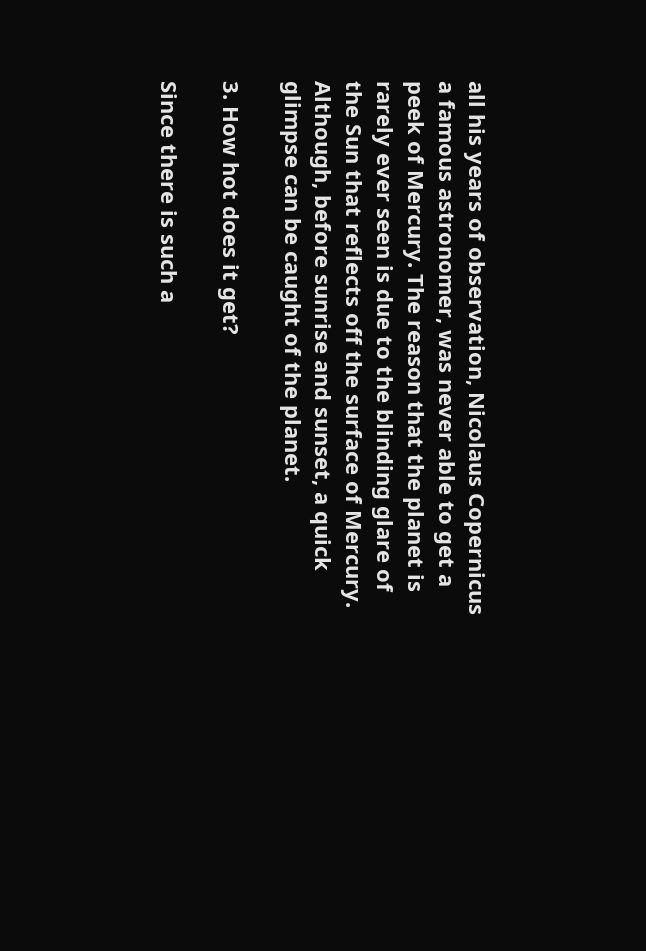all his years of observation, Nicolaus Copernicus a famous astronomer, was never able to get a peek of Mercury. The reason that the planet is rarely ever seen is due to the blinding glare of the Sun that reflects off the surface of Mercury. Although, before sunrise and sunset, a quick glimpse can be caught of the planet.

3. How hot does it get?

Since there is such a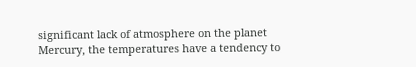significant lack of atmosphere on the planet Mercury, the temperatures have a tendency to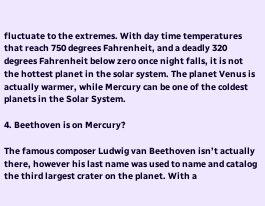fluctuate to the extremes. With day time temperatures that reach 750 degrees Fahrenheit, and a deadly 320 degrees Fahrenheit below zero once night falls, it is not the hottest planet in the solar system. The planet Venus is actually warmer, while Mercury can be one of the coldest planets in the Solar System.

4. Beethoven is on Mercury?

The famous composer Ludwig van Beethoven isn’t actually there, however his last name was used to name and catalog the third largest crater on the planet. With a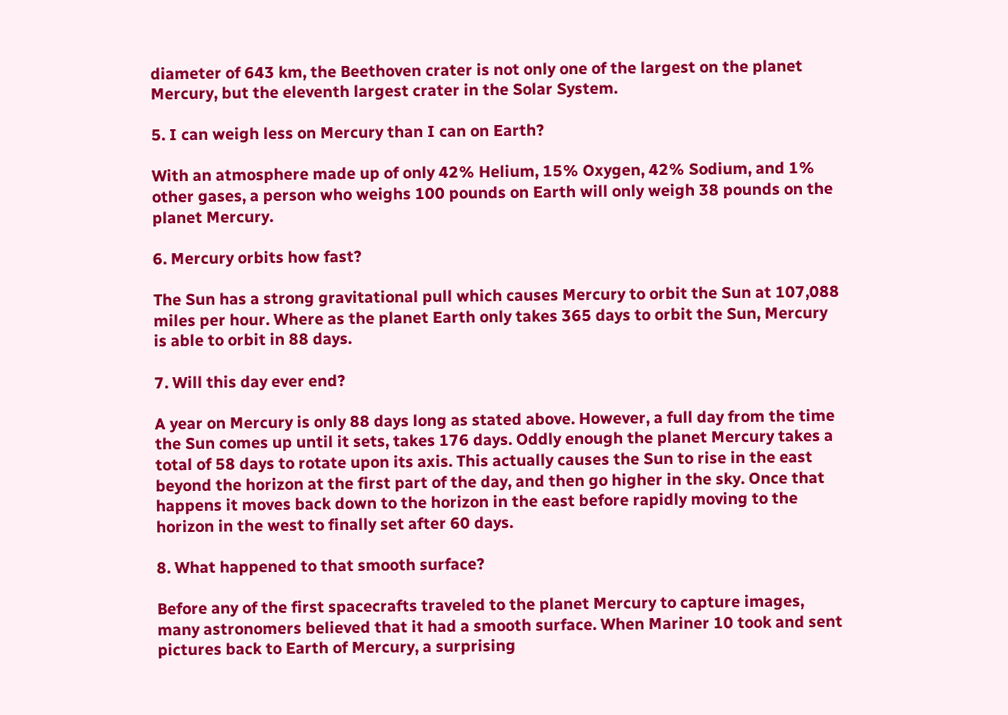diameter of 643 km, the Beethoven crater is not only one of the largest on the planet Mercury, but the eleventh largest crater in the Solar System.

5. I can weigh less on Mercury than I can on Earth?

With an atmosphere made up of only 42% Helium, 15% Oxygen, 42% Sodium, and 1% other gases, a person who weighs 100 pounds on Earth will only weigh 38 pounds on the planet Mercury.

6. Mercury orbits how fast?

The Sun has a strong gravitational pull which causes Mercury to orbit the Sun at 107,088 miles per hour. Where as the planet Earth only takes 365 days to orbit the Sun, Mercury is able to orbit in 88 days.

7. Will this day ever end?

A year on Mercury is only 88 days long as stated above. However, a full day from the time the Sun comes up until it sets, takes 176 days. Oddly enough the planet Mercury takes a total of 58 days to rotate upon its axis. This actually causes the Sun to rise in the east beyond the horizon at the first part of the day, and then go higher in the sky. Once that happens it moves back down to the horizon in the east before rapidly moving to the horizon in the west to finally set after 60 days.

8. What happened to that smooth surface?

Before any of the first spacecrafts traveled to the planet Mercury to capture images, many astronomers believed that it had a smooth surface. When Mariner 10 took and sent pictures back to Earth of Mercury, a surprising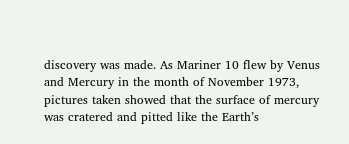discovery was made. As Mariner 10 flew by Venus and Mercury in the month of November 1973, pictures taken showed that the surface of mercury was cratered and pitted like the Earth’s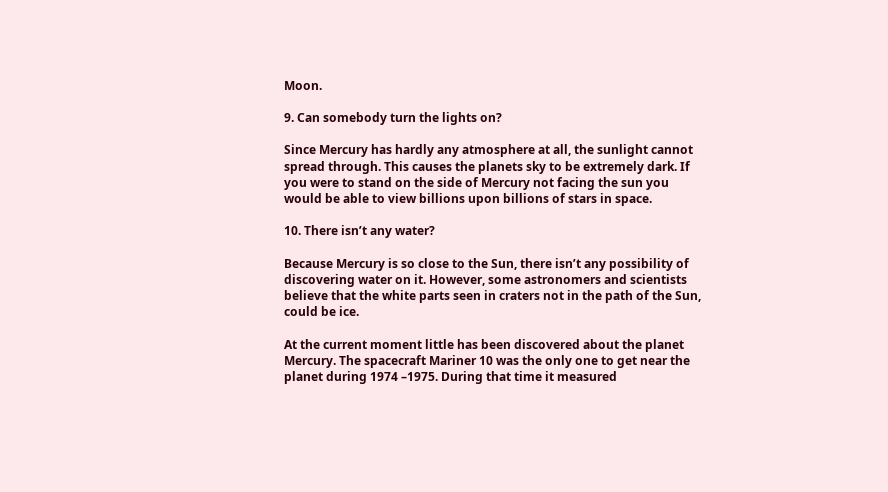Moon.

9. Can somebody turn the lights on?

Since Mercury has hardly any atmosphere at all, the sunlight cannot spread through. This causes the planets sky to be extremely dark. If you were to stand on the side of Mercury not facing the sun you would be able to view billions upon billions of stars in space.

10. There isn’t any water?

Because Mercury is so close to the Sun, there isn’t any possibility of discovering water on it. However, some astronomers and scientists believe that the white parts seen in craters not in the path of the Sun, could be ice.

At the current moment little has been discovered about the planet Mercury. The spacecraft Mariner 10 was the only one to get near the planet during 1974 –1975. During that time it measured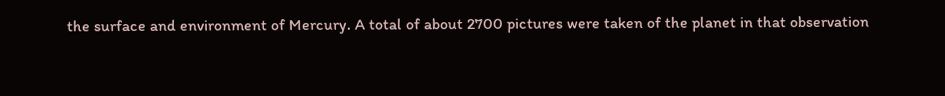the surface and environment of Mercury. A total of about 2700 pictures were taken of the planet in that observation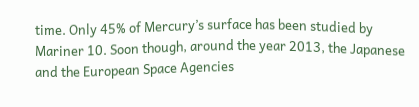time. Only 45% of Mercury’s surface has been studied by Mariner 10. Soon though, around the year 2013, the Japanese and the European Space Agencies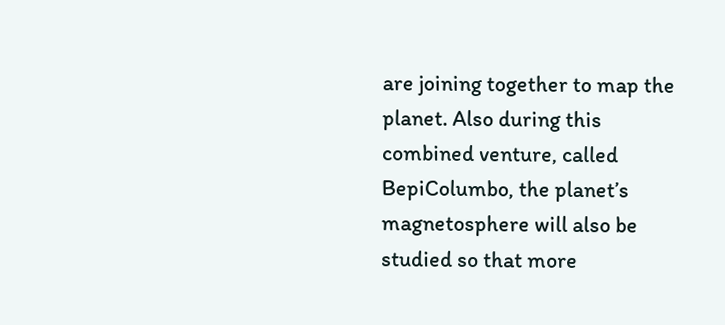are joining together to map the planet. Also during this combined venture, called BepiColumbo, the planet’s magnetosphere will also be studied so that more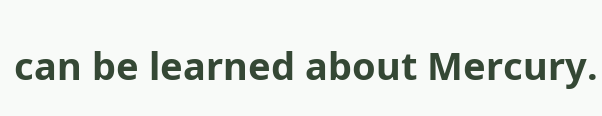can be learned about Mercury.